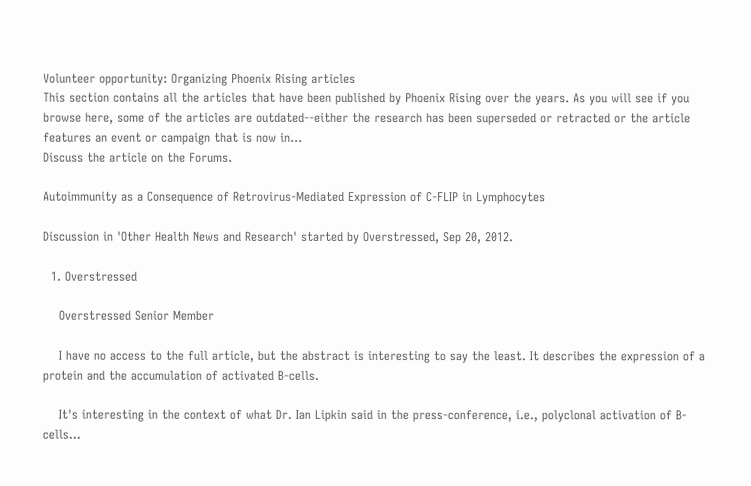Volunteer opportunity: Organizing Phoenix Rising articles
This section contains all the articles that have been published by Phoenix Rising over the years. As you will see if you browse here, some of the articles are outdated--either the research has been superseded or retracted or the article features an event or campaign that is now in...
Discuss the article on the Forums.

Autoimmunity as a Consequence of Retrovirus-Mediated Expression of C-FLIP in Lymphocytes

Discussion in 'Other Health News and Research' started by Overstressed, Sep 20, 2012.

  1. Overstressed

    Overstressed Senior Member

    I have no access to the full article, but the abstract is interesting to say the least. It describes the expression of a protein and the accumulation of activated B-cells.

    It's interesting in the context of what Dr. Ian Lipkin said in the press-conference, i.e., polyclonal activation of B-cells...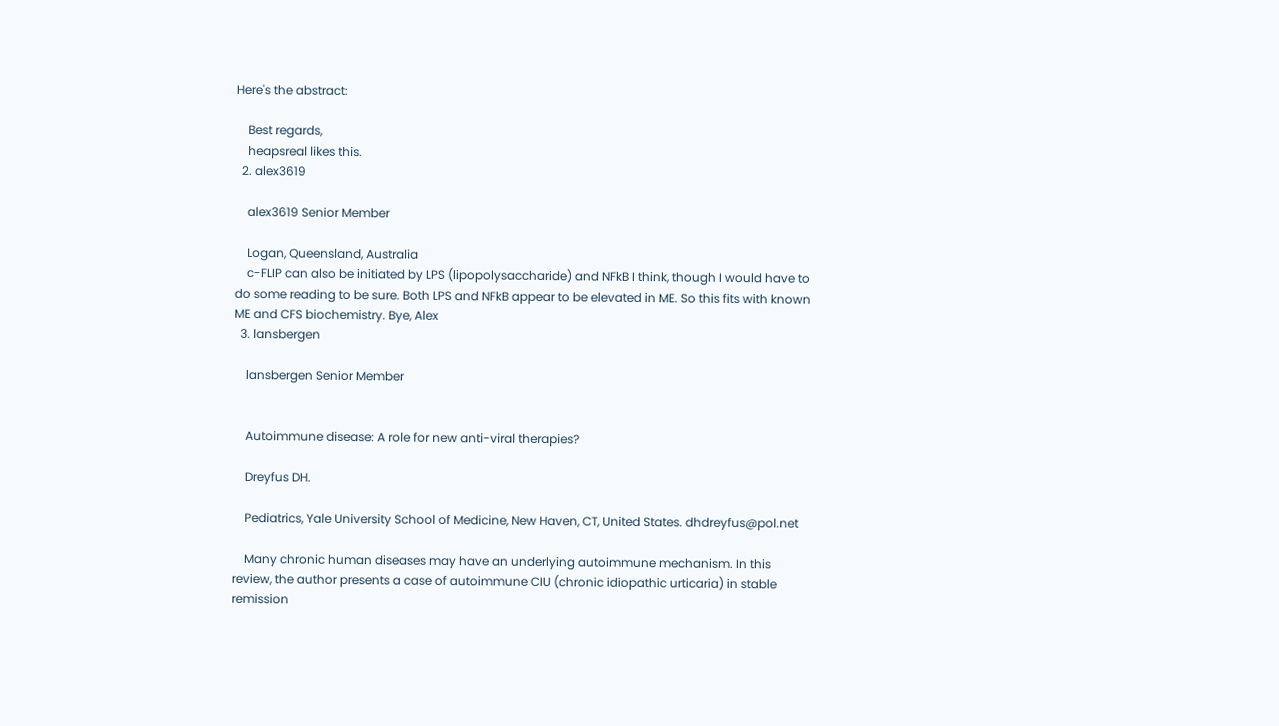Here's the abstract:

    Best regards,
    heapsreal likes this.
  2. alex3619

    alex3619 Senior Member

    Logan, Queensland, Australia
    c-FLIP can also be initiated by LPS (lipopolysaccharide) and NFkB I think, though I would have to do some reading to be sure. Both LPS and NFkB appear to be elevated in ME. So this fits with known ME and CFS biochemistry. Bye, Alex
  3. lansbergen

    lansbergen Senior Member


    Autoimmune disease: A role for new anti-viral therapies?

    Dreyfus DH.

    Pediatrics, Yale University School of Medicine, New Haven, CT, United States. dhdreyfus@pol.net

    Many chronic human diseases may have an underlying autoimmune mechanism. In this review, the author presents a case of autoimmune CIU (chronic idiopathic urticaria) in stable remission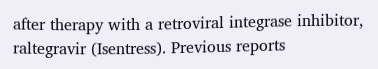after therapy with a retroviral integrase inhibitor, raltegravir (Isentress). Previous reports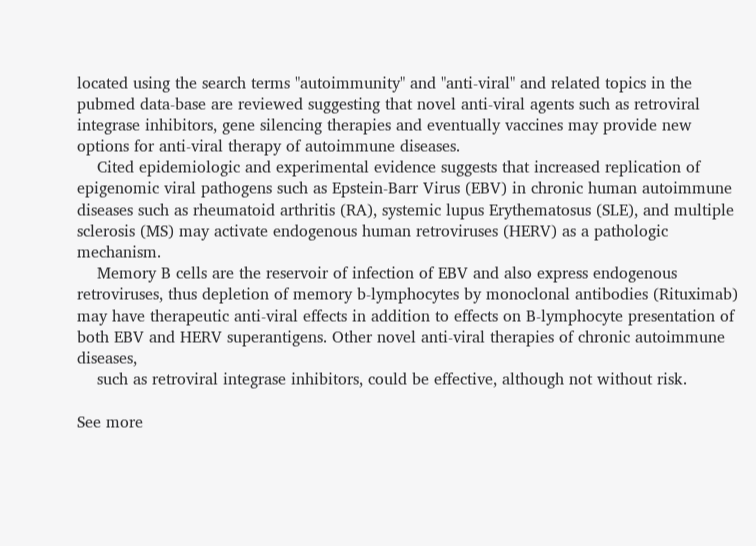located using the search terms "autoimmunity" and "anti-viral" and related topics in the pubmed data-base are reviewed suggesting that novel anti-viral agents such as retroviral integrase inhibitors, gene silencing therapies and eventually vaccines may provide new options for anti-viral therapy of autoimmune diseases.
    Cited epidemiologic and experimental evidence suggests that increased replication of epigenomic viral pathogens such as Epstein-Barr Virus (EBV) in chronic human autoimmune diseases such as rheumatoid arthritis (RA), systemic lupus Erythematosus (SLE), and multiple sclerosis (MS) may activate endogenous human retroviruses (HERV) as a pathologic mechanism.
    Memory B cells are the reservoir of infection of EBV and also express endogenous retroviruses, thus depletion of memory b-lymphocytes by monoclonal antibodies (Rituximab) may have therapeutic anti-viral effects in addition to effects on B-lymphocyte presentation of both EBV and HERV superantigens. Other novel anti-viral therapies of chronic autoimmune diseases,
    such as retroviral integrase inhibitors, could be effective, although not without risk.

See more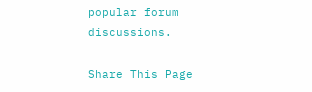popular forum discussions.

Share This Page